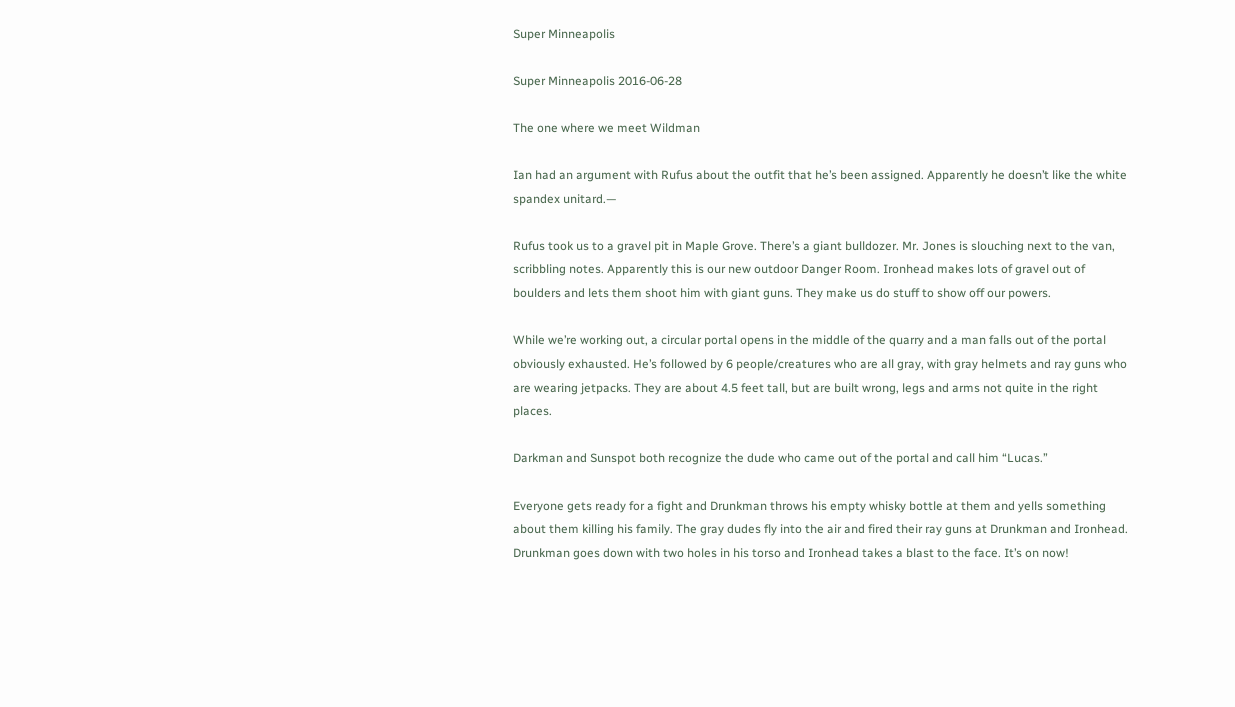Super Minneapolis

Super Minneapolis 2016-06-28

The one where we meet Wildman

Ian had an argument with Rufus about the outfit that he’s been assigned. Apparently he doesn’t like the white spandex unitard.—

Rufus took us to a gravel pit in Maple Grove. There’s a giant bulldozer. Mr. Jones is slouching next to the van, scribbling notes. Apparently this is our new outdoor Danger Room. Ironhead makes lots of gravel out of boulders and lets them shoot him with giant guns. They make us do stuff to show off our powers.

While we’re working out, a circular portal opens in the middle of the quarry and a man falls out of the portal obviously exhausted. He’s followed by 6 people/creatures who are all gray, with gray helmets and ray guns who are wearing jetpacks. They are about 4.5 feet tall, but are built wrong, legs and arms not quite in the right places.

Darkman and Sunspot both recognize the dude who came out of the portal and call him “Lucas.”

Everyone gets ready for a fight and Drunkman throws his empty whisky bottle at them and yells something about them killing his family. The gray dudes fly into the air and fired their ray guns at Drunkman and Ironhead. Drunkman goes down with two holes in his torso and Ironhead takes a blast to the face. It’s on now!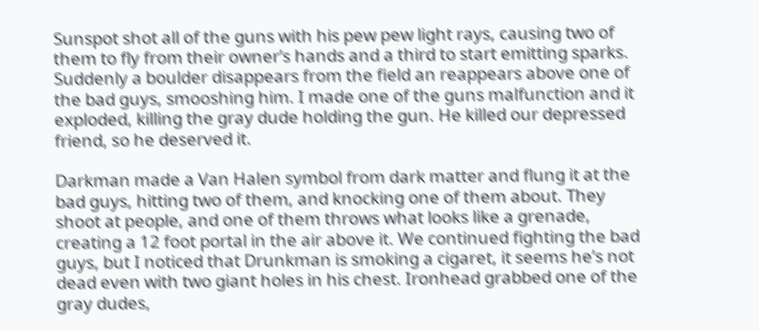Sunspot shot all of the guns with his pew pew light rays, causing two of them to fly from their owner’s hands and a third to start emitting sparks. Suddenly a boulder disappears from the field an reappears above one of the bad guys, smooshing him. I made one of the guns malfunction and it exploded, killing the gray dude holding the gun. He killed our depressed friend, so he deserved it.

Darkman made a Van Halen symbol from dark matter and flung it at the bad guys, hitting two of them, and knocking one of them about. They shoot at people, and one of them throws what looks like a grenade, creating a 12 foot portal in the air above it. We continued fighting the bad guys, but I noticed that Drunkman is smoking a cigaret, it seems he’s not dead even with two giant holes in his chest. Ironhead grabbed one of the gray dudes,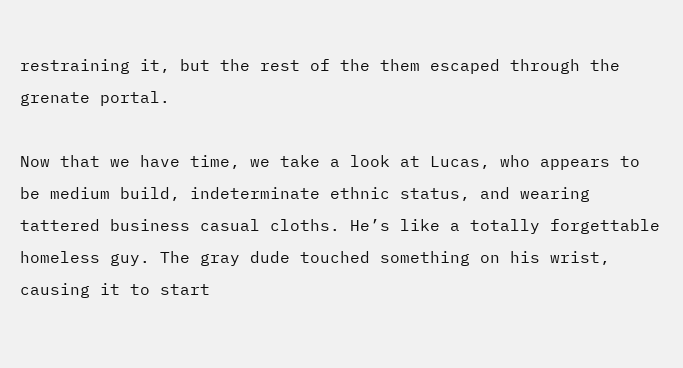restraining it, but the rest of the them escaped through the grenate portal.

Now that we have time, we take a look at Lucas, who appears to be medium build, indeterminate ethnic status, and wearing tattered business casual cloths. He’s like a totally forgettable homeless guy. The gray dude touched something on his wrist, causing it to start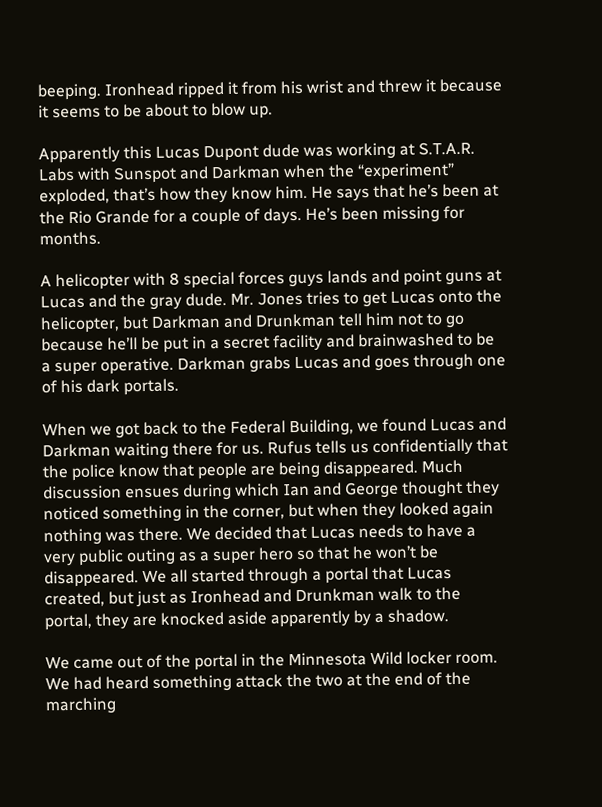beeping. Ironhead ripped it from his wrist and threw it because it seems to be about to blow up.

Apparently this Lucas Dupont dude was working at S.T.A.R. Labs with Sunspot and Darkman when the “experiment” exploded, that’s how they know him. He says that he’s been at the Rio Grande for a couple of days. He’s been missing for months.

A helicopter with 8 special forces guys lands and point guns at Lucas and the gray dude. Mr. Jones tries to get Lucas onto the helicopter, but Darkman and Drunkman tell him not to go because he’ll be put in a secret facility and brainwashed to be a super operative. Darkman grabs Lucas and goes through one of his dark portals.

When we got back to the Federal Building, we found Lucas and Darkman waiting there for us. Rufus tells us confidentially that the police know that people are being disappeared. Much discussion ensues during which Ian and George thought they noticed something in the corner, but when they looked again nothing was there. We decided that Lucas needs to have a very public outing as a super hero so that he won’t be disappeared. We all started through a portal that Lucas created, but just as Ironhead and Drunkman walk to the portal, they are knocked aside apparently by a shadow.

We came out of the portal in the Minnesota Wild locker room. We had heard something attack the two at the end of the marching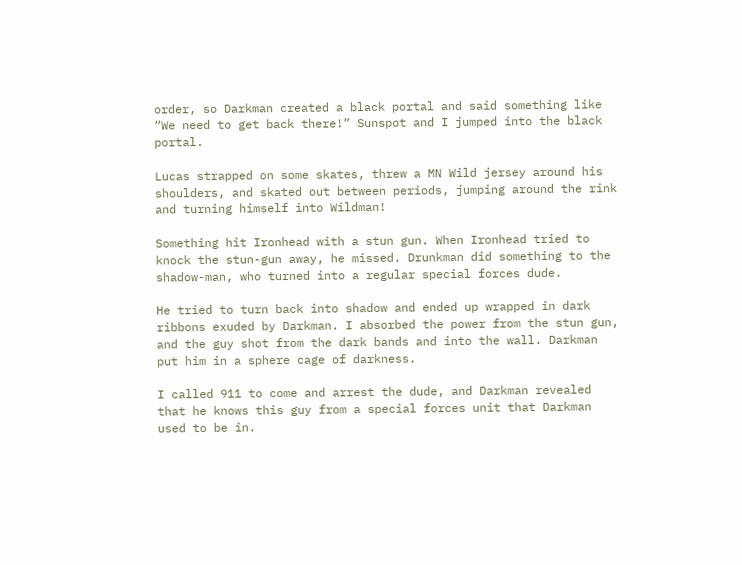order, so Darkman created a black portal and said something like “We need to get back there!” Sunspot and I jumped into the black portal.

Lucas strapped on some skates, threw a MN Wild jersey around his shoulders, and skated out between periods, jumping around the rink and turning himself into Wildman!

Something hit Ironhead with a stun gun. When Ironhead tried to knock the stun-gun away, he missed. Drunkman did something to the shadow-man, who turned into a regular special forces dude.

He tried to turn back into shadow and ended up wrapped in dark ribbons exuded by Darkman. I absorbed the power from the stun gun, and the guy shot from the dark bands and into the wall. Darkman put him in a sphere cage of darkness.

I called 911 to come and arrest the dude, and Darkman revealed that he knows this guy from a special forces unit that Darkman used to be in.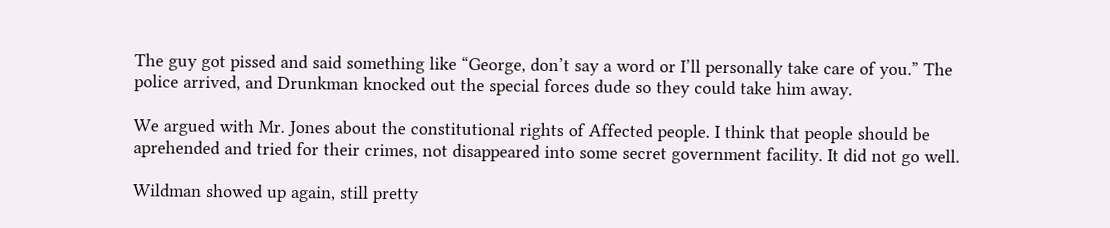The guy got pissed and said something like “George, don’t say a word or I’ll personally take care of you.” The police arrived, and Drunkman knocked out the special forces dude so they could take him away.

We argued with Mr. Jones about the constitutional rights of Affected people. I think that people should be aprehended and tried for their crimes, not disappeared into some secret government facility. It did not go well.

Wildman showed up again, still pretty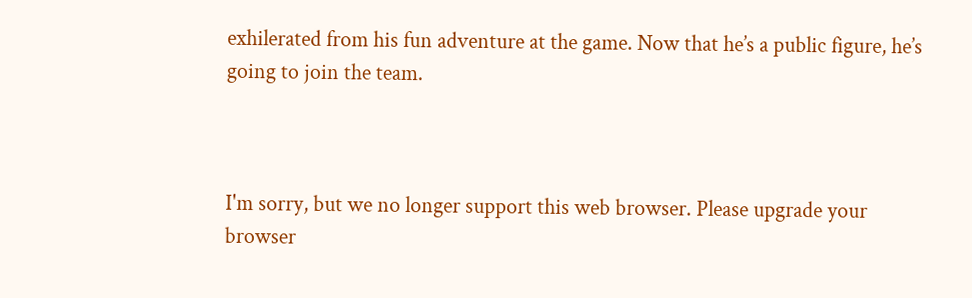exhilerated from his fun adventure at the game. Now that he’s a public figure, he’s going to join the team.



I'm sorry, but we no longer support this web browser. Please upgrade your browser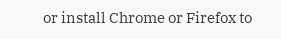or install Chrome or Firefox to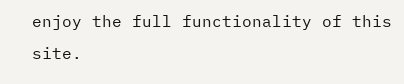enjoy the full functionality of this site.